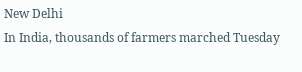New Delhi
In India, thousands of farmers marched Tuesday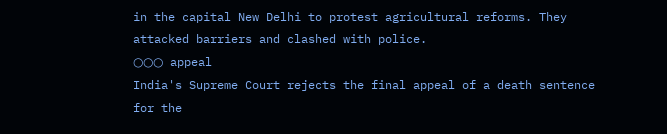in the capital New Delhi to protest agricultural reforms. They attacked barriers and clashed with police.
○○○ appeal
India's Supreme Court rejects the final appeal of a death sentence for the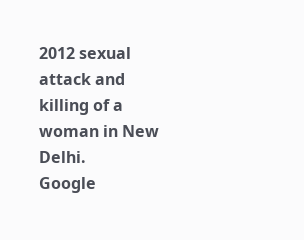2012 sexual attack and killing of a woman in New Delhi.
Google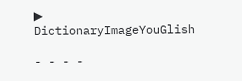▶ DictionaryImageYouGlish

- - - -